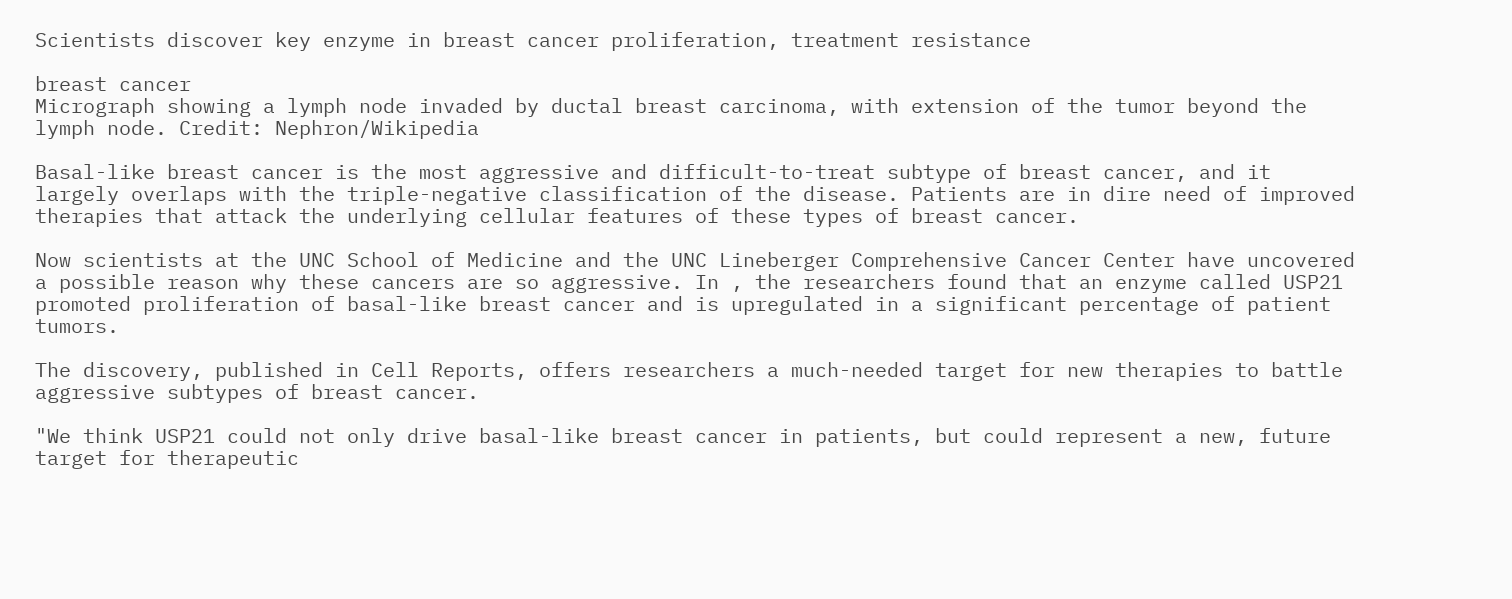Scientists discover key enzyme in breast cancer proliferation, treatment resistance

breast cancer
Micrograph showing a lymph node invaded by ductal breast carcinoma, with extension of the tumor beyond the lymph node. Credit: Nephron/Wikipedia

Basal-like breast cancer is the most aggressive and difficult-to-treat subtype of breast cancer, and it largely overlaps with the triple-negative classification of the disease. Patients are in dire need of improved therapies that attack the underlying cellular features of these types of breast cancer.

Now scientists at the UNC School of Medicine and the UNC Lineberger Comprehensive Cancer Center have uncovered a possible reason why these cancers are so aggressive. In , the researchers found that an enzyme called USP21 promoted proliferation of basal-like breast cancer and is upregulated in a significant percentage of patient tumors.

The discovery, published in Cell Reports, offers researchers a much-needed target for new therapies to battle aggressive subtypes of breast cancer.

"We think USP21 could not only drive basal-like breast cancer in patients, but could represent a new, future target for therapeutic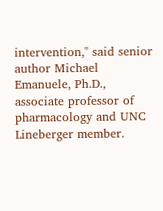intervention," said senior author Michael Emanuele, Ph.D., associate professor of pharmacology and UNC Lineberger member.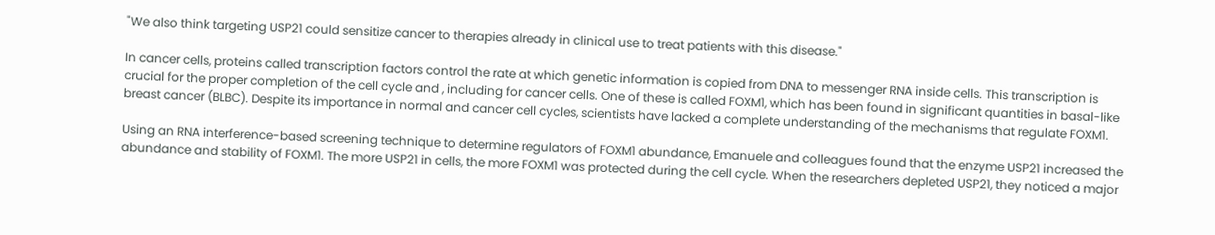"We also think targeting USP21 could sensitize cancer to therapies already in clinical use to treat patients with this disease."

In cancer cells, proteins called transcription factors control the rate at which genetic information is copied from DNA to messenger RNA inside cells. This transcription is crucial for the proper completion of the cell cycle and , including for cancer cells. One of these is called FOXM1, which has been found in significant quantities in basal-like breast cancer (BLBC). Despite its importance in normal and cancer cell cycles, scientists have lacked a complete understanding of the mechanisms that regulate FOXM1.

Using an RNA interference-based screening technique to determine regulators of FOXM1 abundance, Emanuele and colleagues found that the enzyme USP21 increased the abundance and stability of FOXM1. The more USP21 in cells, the more FOXM1 was protected during the cell cycle. When the researchers depleted USP21, they noticed a major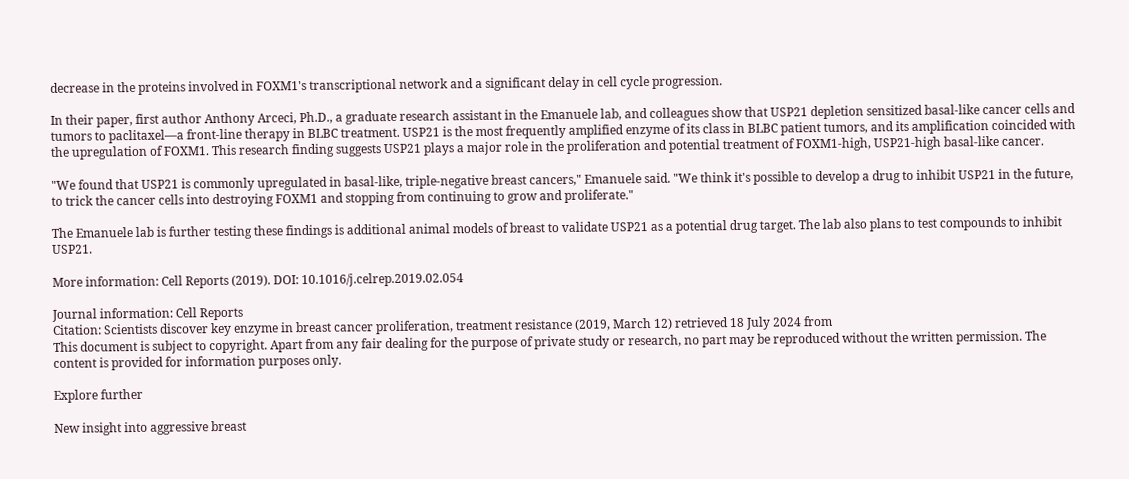decrease in the proteins involved in FOXM1's transcriptional network and a significant delay in cell cycle progression.

In their paper, first author Anthony Arceci, Ph.D., a graduate research assistant in the Emanuele lab, and colleagues show that USP21 depletion sensitized basal-like cancer cells and tumors to paclitaxel—a front-line therapy in BLBC treatment. USP21 is the most frequently amplified enzyme of its class in BLBC patient tumors, and its amplification coincided with the upregulation of FOXM1. This research finding suggests USP21 plays a major role in the proliferation and potential treatment of FOXM1-high, USP21-high basal-like cancer.

"We found that USP21 is commonly upregulated in basal-like, triple-negative breast cancers," Emanuele said. "We think it's possible to develop a drug to inhibit USP21 in the future, to trick the cancer cells into destroying FOXM1 and stopping from continuing to grow and proliferate."

The Emanuele lab is further testing these findings is additional animal models of breast to validate USP21 as a potential drug target. The lab also plans to test compounds to inhibit USP21.

More information: Cell Reports (2019). DOI: 10.1016/j.celrep.2019.02.054

Journal information: Cell Reports
Citation: Scientists discover key enzyme in breast cancer proliferation, treatment resistance (2019, March 12) retrieved 18 July 2024 from
This document is subject to copyright. Apart from any fair dealing for the purpose of private study or research, no part may be reproduced without the written permission. The content is provided for information purposes only.

Explore further

New insight into aggressive breast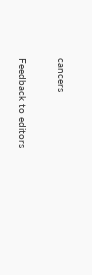cancers


Feedback to editors